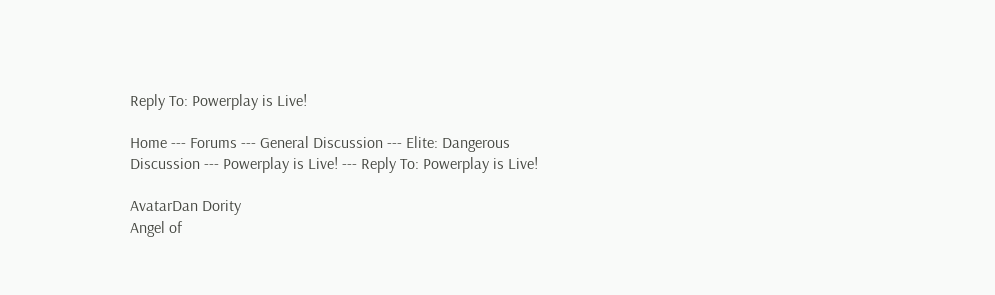Reply To: Powerplay is Live!

Home --- Forums --- General Discussion --- Elite: Dangerous Discussion --- Powerplay is Live! --- Reply To: Powerplay is Live!

AvatarDan Dority
Angel of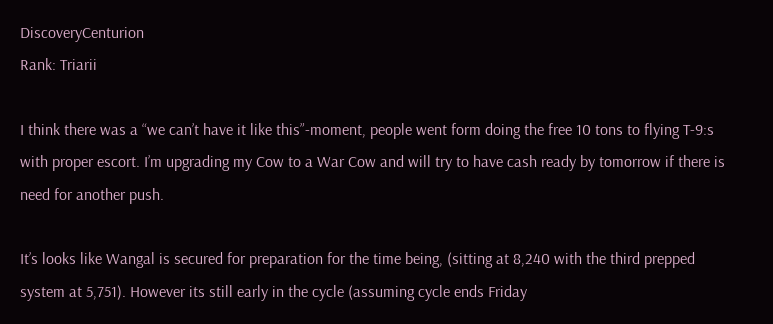DiscoveryCenturion
Rank: Triarii

I think there was a “we can’t have it like this”-moment, people went form doing the free 10 tons to flying T-9:s with proper escort. I’m upgrading my Cow to a War Cow and will try to have cash ready by tomorrow if there is need for another push.

It’s looks like Wangal is secured for preparation for the time being, (sitting at 8,240 with the third prepped system at 5,751). However its still early in the cycle (assuming cycle ends Friday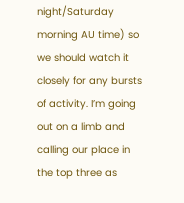night/Saturday morning AU time) so we should watch it closely for any bursts of activity. I’m going out on a limb and calling our place in the top three as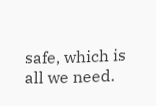safe, which is all we need.